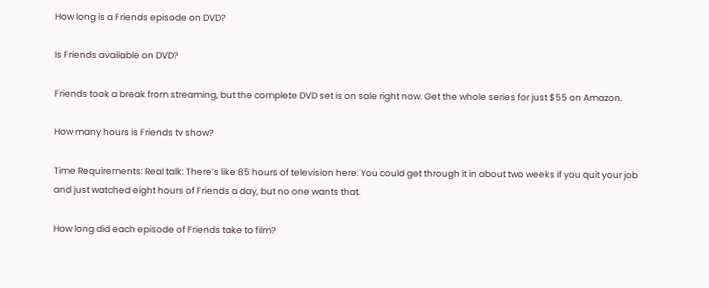How long is a Friends episode on DVD?

Is Friends available on DVD?

Friends took a break from streaming, but the complete DVD set is on sale right now. Get the whole series for just $55 on Amazon.

How many hours is Friends tv show?

Time Requirements: Real talk: There’s like 85 hours of television here. You could get through it in about two weeks if you quit your job and just watched eight hours of Friends a day, but no one wants that.

How long did each episode of Friends take to film?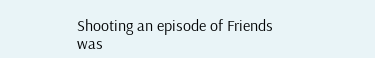Shooting an episode of Friends was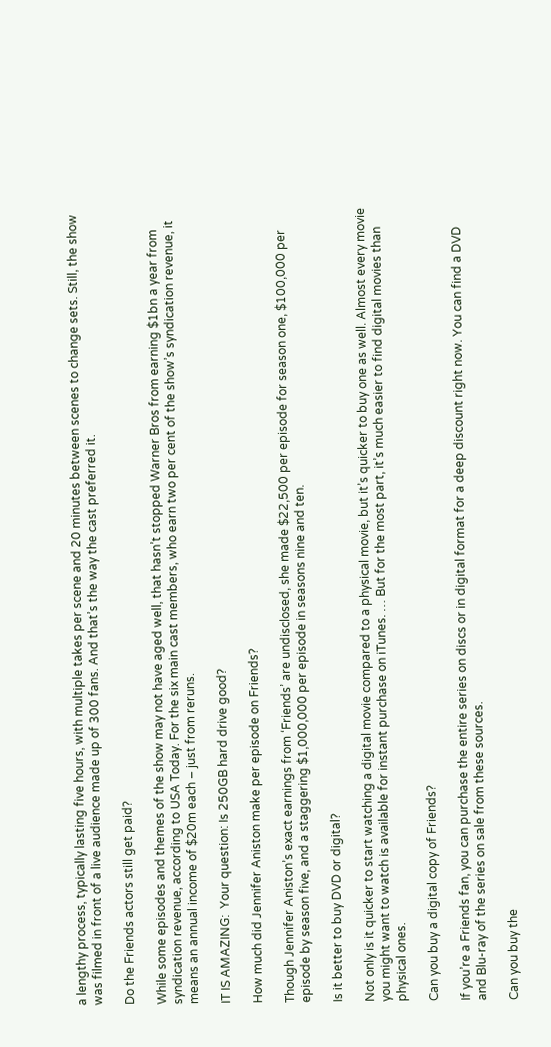a lengthy process, typically lasting five hours, with multiple takes per scene and 20 minutes between scenes to change sets. Still, the show was filmed in front of a live audience made up of 300 fans. And that’s the way the cast preferred it.

Do the Friends actors still get paid?

While some episodes and themes of the show may not have aged well, that hasn’t stopped Warner Bros from earning $1bn a year from syndication revenue, according to USA Today. For the six main cast members, who earn two per cent of the show’s syndication revenue, it means an annual income of $20m each – just from reruns.

IT IS AMAZING:  Your question: Is 250GB hard drive good?

How much did Jennifer Aniston make per episode on Friends?

Though Jennifer Aniston’s exact earnings from ‘Friends’ are undisclosed, she made $22,500 per episode for season one, $100,000 per episode by season five, and a staggering $1,000,000 per episode in seasons nine and ten.

Is it better to buy DVD or digital?

Not only is it quicker to start watching a digital movie compared to a physical movie, but it’s quicker to buy one as well. Almost every movie you might want to watch is available for instant purchase on iTunes. … But for the most part, it’s much easier to find digital movies than physical ones.

Can you buy a digital copy of Friends?

If you’re a Friends fan, you can purchase the entire series on discs or in digital format for a deep discount right now. You can find a DVD and Blu-ray of the series on sale from these sources.

Can you buy the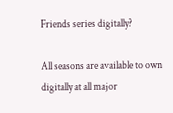Friends series digitally?

All seasons are available to own digitally at all major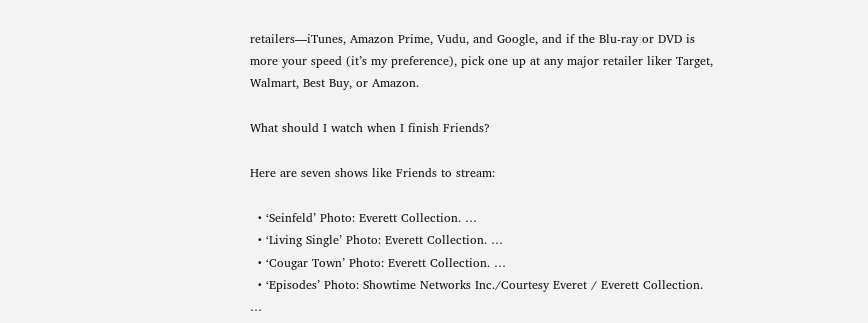retailers—iTunes, Amazon Prime, Vudu, and Google, and if the Blu-ray or DVD is more your speed (it’s my preference), pick one up at any major retailer liker Target, Walmart, Best Buy, or Amazon.

What should I watch when I finish Friends?

Here are seven shows like Friends to stream:

  • ‘Seinfeld’ Photo: Everett Collection. …
  • ‘Living Single’ Photo: Everett Collection. …
  • ‘Cougar Town’ Photo: Everett Collection. …
  • ‘Episodes’ Photo: Showtime Networks Inc./Courtesy Everet / Everett Collection. …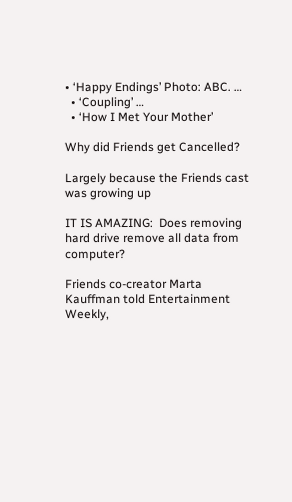• ‘Happy Endings’ Photo: ABC. …
  • ‘Coupling’ …
  • ‘How I Met Your Mother’

Why did Friends get Cancelled?

Largely because the Friends cast was growing up

IT IS AMAZING:  Does removing hard drive remove all data from computer?

Friends co-creator Marta Kauffman told Entertainment Weekly,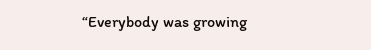“Everybody was growing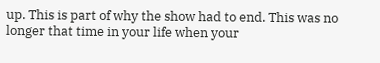up. This is part of why the show had to end. This was no longer that time in your life when your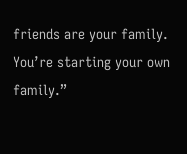friends are your family. You’re starting your own family.”